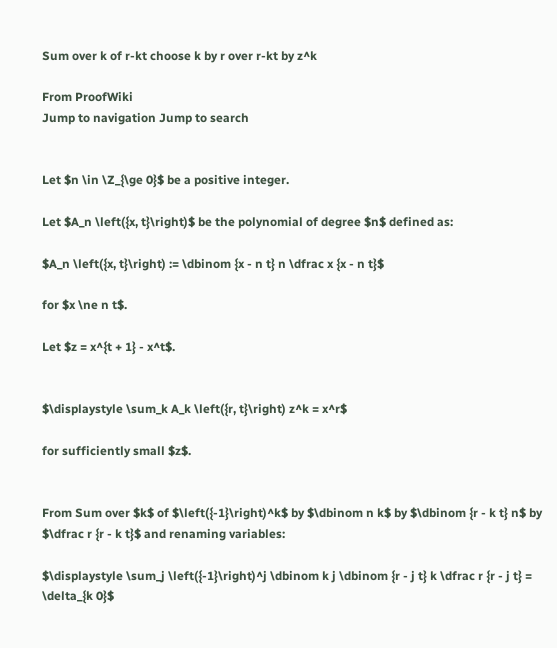Sum over k of r-kt choose k by r over r-kt by z^k

From ProofWiki
Jump to navigation Jump to search


Let $n \in \Z_{\ge 0}$ be a positive integer.

Let $A_n \left({x, t}\right)$ be the polynomial of degree $n$ defined as:

$A_n \left({x, t}\right) := \dbinom {x - n t} n \dfrac x {x - n t}$

for $x \ne n t$.

Let $z = x^{t + 1} - x^t$.


$\displaystyle \sum_k A_k \left({r, t}\right) z^k = x^r$

for sufficiently small $z$.


From Sum over $k$ of $\left({-1}\right)^k$ by $\dbinom n k$ by $\dbinom {r - k t} n$ by $\dfrac r {r - k t}$ and renaming variables:

$\displaystyle \sum_j \left({-1}\right)^j \dbinom k j \dbinom {r - j t} k \dfrac r {r - j t} = \delta_{k 0}$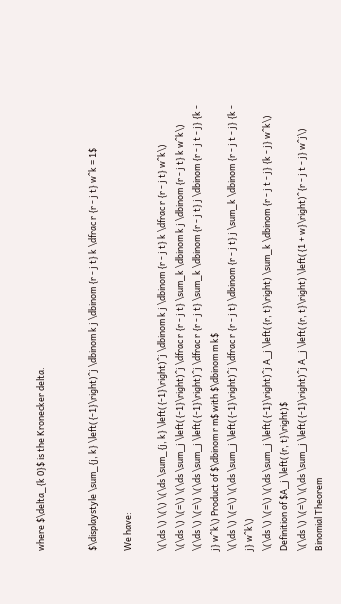where $\delta_{k 0}$ is the Kronecker delta.


$\displaystyle \sum_{j, k} \left({-1}\right)^j \dbinom k j \dbinom {r - j t} k \dfrac r {r - j t} w^k = 1$

We have:

\(\ds \) \(\) \(\ds \sum_{j, k} \left({-1}\right)^j \dbinom k j \dbinom {r - j t} k \dfrac r {r - j t} w^k\)
\(\ds \) \(=\) \(\ds \sum_j \left({-1}\right)^j \dfrac r {r - j t} \sum_k \dbinom k j \dbinom {r - j t} k w^k\)
\(\ds \) \(=\) \(\ds \sum_j \left({-1}\right)^j \dfrac r {r - j t} \sum_k \dbinom {r - j t} j \dbinom {r - j t - j} {k - j} w^k\) Product of $\dbinom r m$ with $\dbinom m k$
\(\ds \) \(=\) \(\ds \sum_j \left({-1}\right)^j \dfrac r {r - j t} \dbinom {r - j t} j \sum_k \dbinom {r - j t - j} {k - j} w^k\)
\(\ds \) \(=\) \(\ds \sum_j \left({-1}\right)^j A_j \left({r, t}\right) \sum_k \dbinom {r - j t - j} {k - j} w^k\) Definition of $A_j \left({r, t}\right)$
\(\ds \) \(=\) \(\ds \sum_j \left({-1}\right)^j A_j \left({r, t}\right) \left({1 + w}\right)^{r - j t - j} w^j\) Binomial Theorem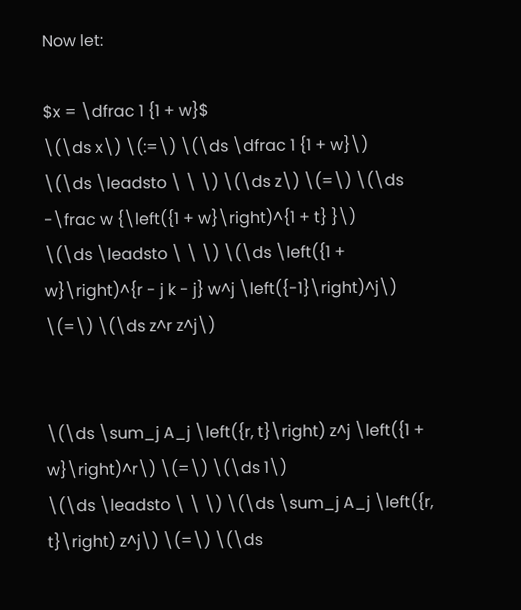Now let:

$x = \dfrac 1 {1 + w}$
\(\ds x\) \(:=\) \(\ds \dfrac 1 {1 + w}\)
\(\ds \leadsto \ \ \) \(\ds z\) \(=\) \(\ds -\frac w {\left({1 + w}\right)^{1 + t} }\)
\(\ds \leadsto \ \ \) \(\ds \left({1 + w}\right)^{r - j k - j} w^j \left({-1}\right)^j\) \(=\) \(\ds z^r z^j\)


\(\ds \sum_j A_j \left({r, t}\right) z^j \left({1 + w}\right)^r\) \(=\) \(\ds 1\)
\(\ds \leadsto \ \ \) \(\ds \sum_j A_j \left({r, t}\right) z^j\) \(=\) \(\ds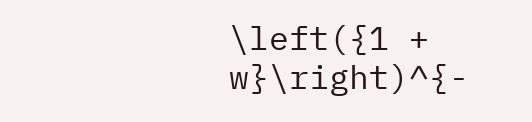\left({1 + w}\right)^{-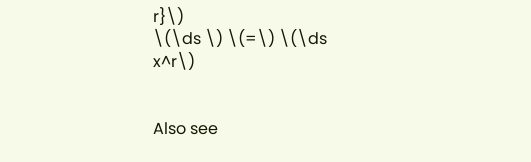r}\)
\(\ds \) \(=\) \(\ds x^r\)


Also see